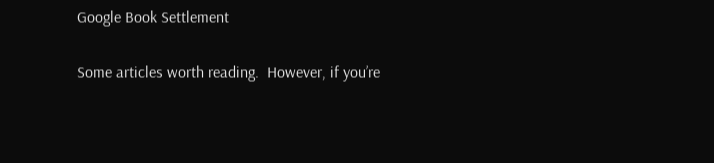Google Book Settlement

Some articles worth reading.  However, if you’re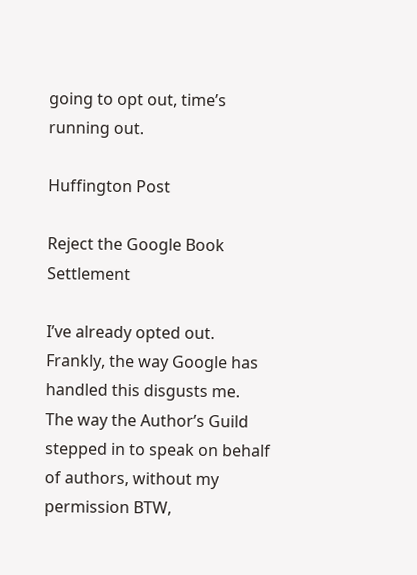going to opt out, time’s running out.

Huffington Post

Reject the Google Book Settlement

I’ve already opted out.  Frankly, the way Google has handled this disgusts me.  The way the Author’s Guild stepped in to speak on behalf of authors, without my permission BTW,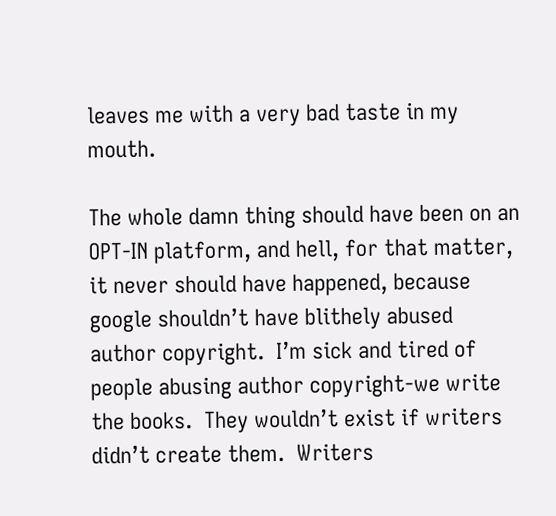leaves me with a very bad taste in my mouth.

The whole damn thing should have been on an OPT-IN platform, and hell, for that matter, it never should have happened, because google shouldn’t have blithely abused author copyright.  I’m sick and tired of people abusing author copyright-we write the books.  They wouldn’t exist if writers didn’t create them.  Writers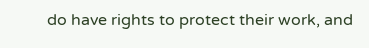do have rights to protect their work, and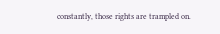constantly, those rights are trampled on.